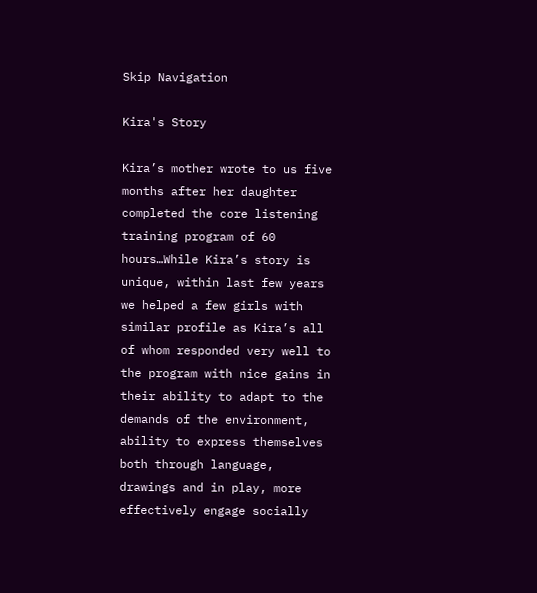Skip Navigation

Kira's Story

Kira’s mother wrote to us five months after her daughter completed the core listening training program of 60 hours…While Kira’s story is unique, within last few years we helped a few girls with similar profile as Kira’s all of whom responded very well to the program with nice gains in their ability to adapt to the demands of the environment, ability to express themselves both through language, drawings and in play, more effectively engage socially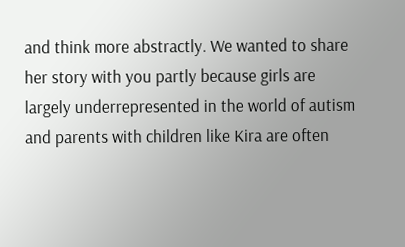and think more abstractly. We wanted to share her story with you partly because girls are largely underrepresented in the world of autism and parents with children like Kira are often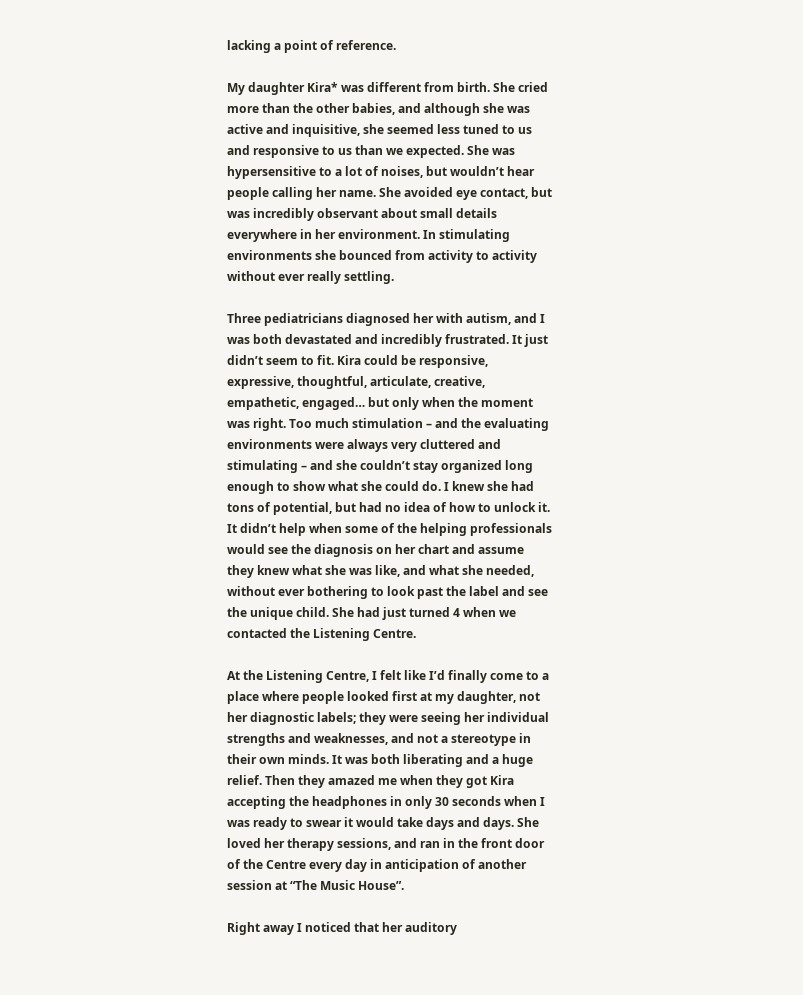lacking a point of reference.

My daughter Kira* was different from birth. She cried more than the other babies, and although she was active and inquisitive, she seemed less tuned to us and responsive to us than we expected. She was hypersensitive to a lot of noises, but wouldn’t hear people calling her name. She avoided eye contact, but was incredibly observant about small details everywhere in her environment. In stimulating environments she bounced from activity to activity without ever really settling.

Three pediatricians diagnosed her with autism, and I was both devastated and incredibly frustrated. It just didn’t seem to fit. Kira could be responsive, expressive, thoughtful, articulate, creative, empathetic, engaged… but only when the moment was right. Too much stimulation – and the evaluating environments were always very cluttered and stimulating – and she couldn’t stay organized long enough to show what she could do. I knew she had tons of potential, but had no idea of how to unlock it. It didn’t help when some of the helping professionals would see the diagnosis on her chart and assume they knew what she was like, and what she needed, without ever bothering to look past the label and see the unique child. She had just turned 4 when we contacted the Listening Centre.

At the Listening Centre, I felt like I’d finally come to a place where people looked first at my daughter, not her diagnostic labels; they were seeing her individual strengths and weaknesses, and not a stereotype in their own minds. It was both liberating and a huge relief. Then they amazed me when they got Kira accepting the headphones in only 30 seconds when I was ready to swear it would take days and days. She loved her therapy sessions, and ran in the front door of the Centre every day in anticipation of another session at “The Music House”.

Right away I noticed that her auditory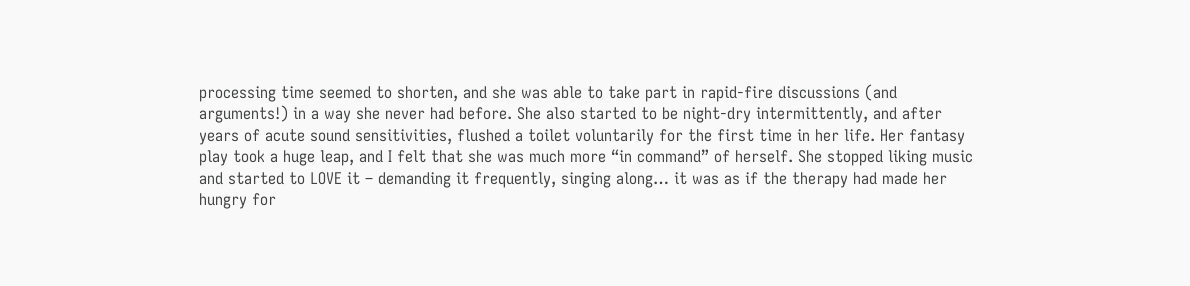processing time seemed to shorten, and she was able to take part in rapid-fire discussions (and arguments!) in a way she never had before. She also started to be night-dry intermittently, and after years of acute sound sensitivities, flushed a toilet voluntarily for the first time in her life. Her fantasy play took a huge leap, and I felt that she was much more “in command” of herself. She stopped liking music and started to LOVE it – demanding it frequently, singing along… it was as if the therapy had made her hungry for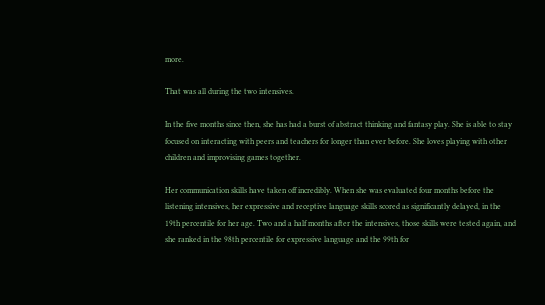more.

That was all during the two intensives.

In the five months since then, she has had a burst of abstract thinking and fantasy play. She is able to stay focused on interacting with peers and teachers for longer than ever before. She loves playing with other children and improvising games together.

Her communication skills have taken off incredibly. When she was evaluated four months before the listening intensives, her expressive and receptive language skills scored as significantly delayed, in the 19th percentile for her age. Two and a half months after the intensives, those skills were tested again, and she ranked in the 98th percentile for expressive language and the 99th for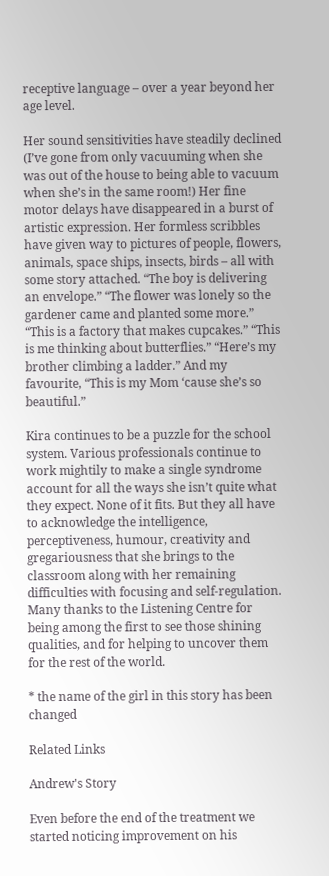receptive language – over a year beyond her age level.

Her sound sensitivities have steadily declined (I’ve gone from only vacuuming when she was out of the house to being able to vacuum when she’s in the same room!) Her fine motor delays have disappeared in a burst of artistic expression. Her formless scribbles have given way to pictures of people, flowers, animals, space ships, insects, birds – all with some story attached. “The boy is delivering an envelope.” “The flower was lonely so the gardener came and planted some more.” “This is a factory that makes cupcakes.” “This is me thinking about butterflies.” “Here’s my brother climbing a ladder.” And my favourite, “This is my Mom ‘cause she’s so beautiful.”

Kira continues to be a puzzle for the school system. Various professionals continue to work mightily to make a single syndrome account for all the ways she isn’t quite what they expect. None of it fits. But they all have to acknowledge the intelligence, perceptiveness, humour, creativity and gregariousness that she brings to the classroom along with her remaining difficulties with focusing and self-regulation. Many thanks to the Listening Centre for being among the first to see those shining qualities, and for helping to uncover them for the rest of the world.

* the name of the girl in this story has been changed

Related Links

Andrew's Story

Even before the end of the treatment we started noticing improvement on his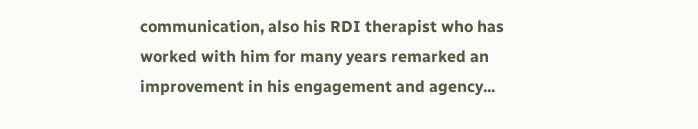communication, also his RDI therapist who has worked with him for many years remarked an improvement in his engagement and agency...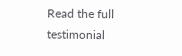Read the full testimonial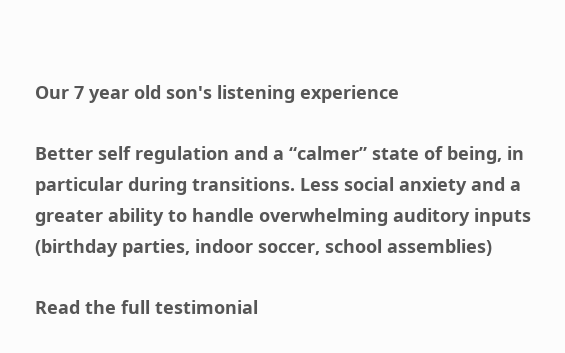Our 7 year old son's listening experience

Better self regulation and a “calmer” state of being, in particular during transitions. Less social anxiety and a greater ability to handle overwhelming auditory inputs (birthday parties, indoor soccer, school assemblies)

Read the full testimonial